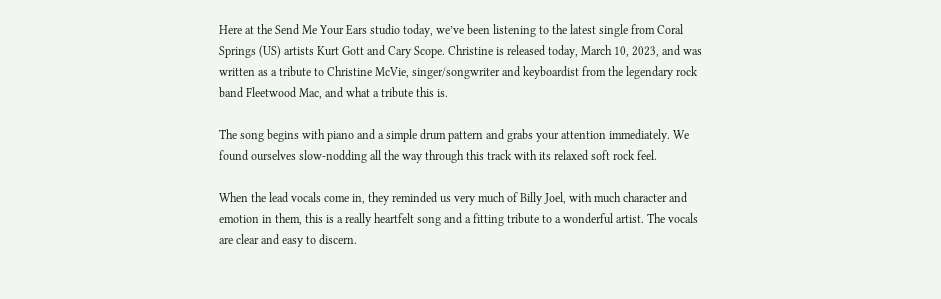Here at the Send Me Your Ears studio today, we’ve been listening to the latest single from Coral Springs (US) artists Kurt Gott and Cary Scope. Christine is released today, March 10, 2023, and was written as a tribute to Christine McVie, singer/songwriter and keyboardist from the legendary rock band Fleetwood Mac, and what a tribute this is.

The song begins with piano and a simple drum pattern and grabs your attention immediately. We found ourselves slow-nodding all the way through this track with its relaxed soft rock feel.

When the lead vocals come in, they reminded us very much of Billy Joel, with much character and emotion in them, this is a really heartfelt song and a fitting tribute to a wonderful artist. The vocals are clear and easy to discern.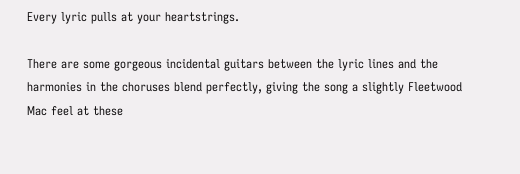Every lyric pulls at your heartstrings.

There are some gorgeous incidental guitars between the lyric lines and the harmonies in the choruses blend perfectly, giving the song a slightly Fleetwood Mac feel at these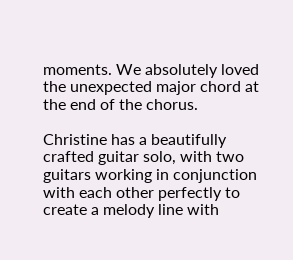moments. We absolutely loved the unexpected major chord at the end of the chorus.

Christine has a beautifully crafted guitar solo, with two guitars working in conjunction with each other perfectly to create a melody line with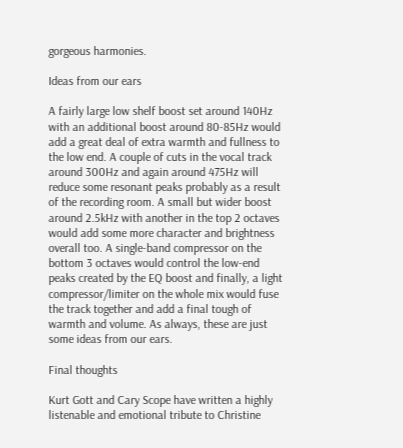gorgeous harmonies.

Ideas from our ears

A fairly large low shelf boost set around 140Hz with an additional boost around 80-85Hz would add a great deal of extra warmth and fullness to the low end. A couple of cuts in the vocal track around 300Hz and again around 475Hz will reduce some resonant peaks probably as a result of the recording room. A small but wider boost around 2.5kHz with another in the top 2 octaves would add some more character and brightness overall too. A single-band compressor on the bottom 3 octaves would control the low-end peaks created by the EQ boost and finally, a light compressor/limiter on the whole mix would fuse the track together and add a final tough of warmth and volume. As always, these are just some ideas from our ears.

Final thoughts

Kurt Gott and Cary Scope have written a highly listenable and emotional tribute to Christine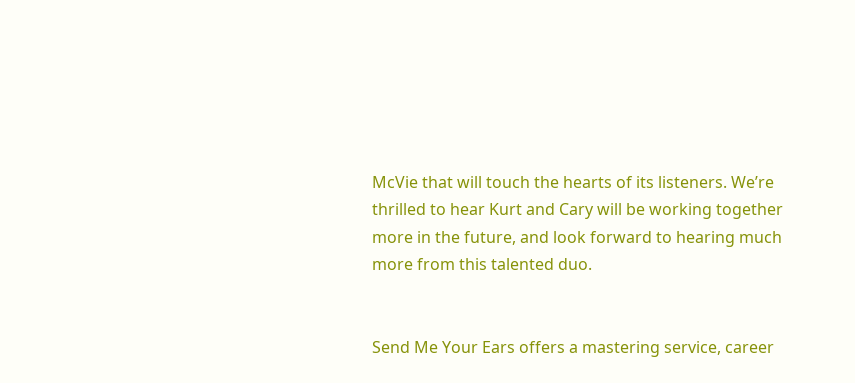McVie that will touch the hearts of its listeners. We’re thrilled to hear Kurt and Cary will be working together more in the future, and look forward to hearing much more from this talented duo.


Send Me Your Ears offers a mastering service, career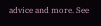advice and more. See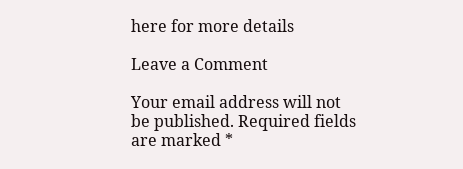here for more details

Leave a Comment

Your email address will not be published. Required fields are marked *